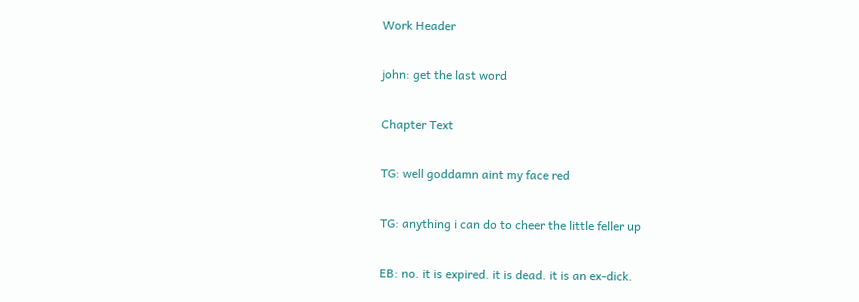Work Header

john: get the last word

Chapter Text

TG: well goddamn aint my face red

TG: anything i can do to cheer the little feller up

EB: no. it is expired. it is dead. it is an ex-dick.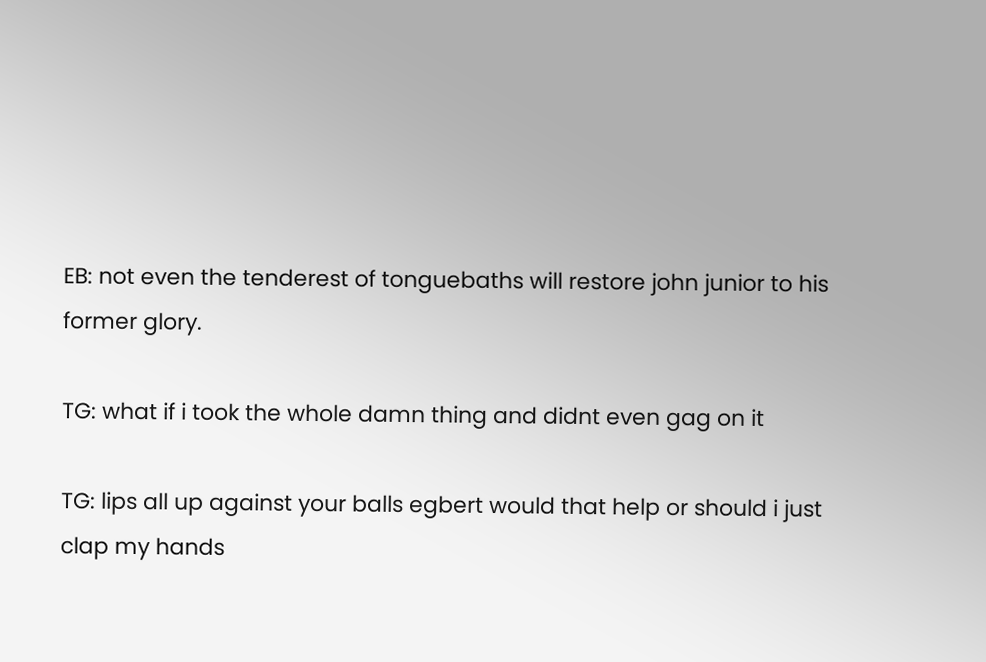EB: not even the tenderest of tonguebaths will restore john junior to his former glory.

TG: what if i took the whole damn thing and didnt even gag on it

TG: lips all up against your balls egbert would that help or should i just clap my hands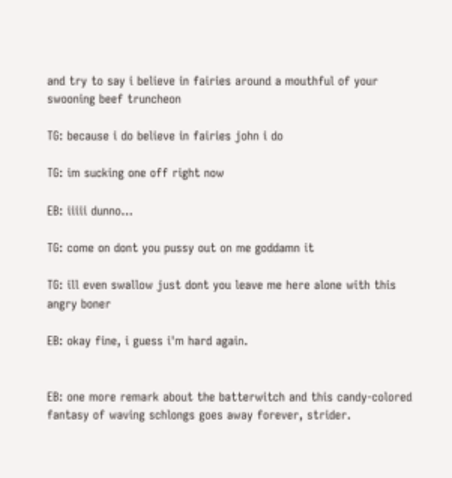and try to say i believe in fairies around a mouthful of your swooning beef truncheon

TG: because i do believe in fairies john i do

TG: im sucking one off right now

EB: iiiii dunno...

TG: come on dont you pussy out on me goddamn it

TG: ill even swallow just dont you leave me here alone with this angry boner

EB: okay fine, i guess i'm hard again.


EB: one more remark about the batterwitch and this candy-colored fantasy of waving schlongs goes away forever, strider.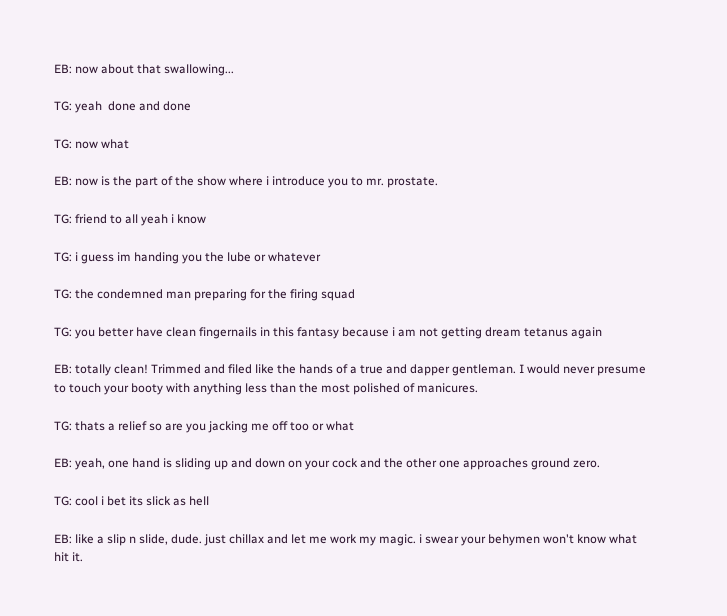EB: now about that swallowing...

TG: yeah  done and done

TG: now what

EB: now is the part of the show where i introduce you to mr. prostate.

TG: friend to all yeah i know

TG: i guess im handing you the lube or whatever

TG: the condemned man preparing for the firing squad

TG: you better have clean fingernails in this fantasy because i am not getting dream tetanus again

EB: totally clean! Trimmed and filed like the hands of a true and dapper gentleman. I would never presume to touch your booty with anything less than the most polished of manicures.

TG: thats a relief so are you jacking me off too or what

EB: yeah, one hand is sliding up and down on your cock and the other one approaches ground zero.

TG: cool i bet its slick as hell

EB: like a slip n slide, dude. just chillax and let me work my magic. i swear your behymen won't know what hit it.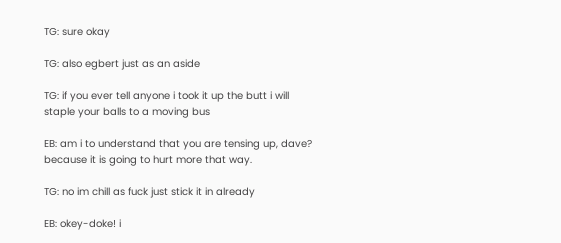TG: sure okay

TG: also egbert just as an aside

TG: if you ever tell anyone i took it up the butt i will staple your balls to a moving bus

EB: am i to understand that you are tensing up, dave? because it is going to hurt more that way.

TG: no im chill as fuck just stick it in already

EB: okey-doke! i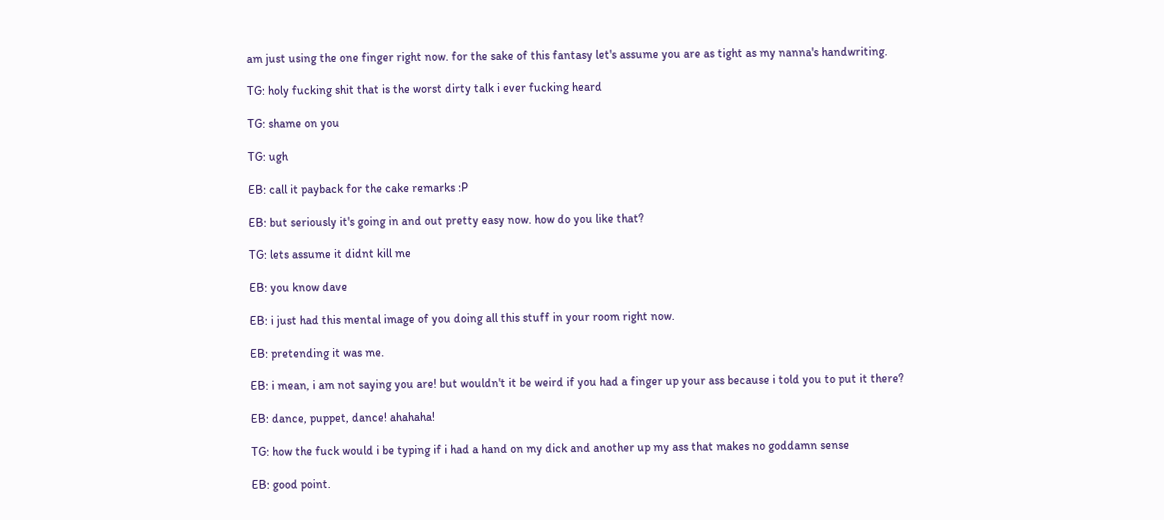am just using the one finger right now. for the sake of this fantasy let's assume you are as tight as my nanna's handwriting.

TG: holy fucking shit that is the worst dirty talk i ever fucking heard

TG: shame on you

TG: ugh

EB: call it payback for the cake remarks :P

EB: but seriously it's going in and out pretty easy now. how do you like that?

TG: lets assume it didnt kill me

EB: you know dave

EB: i just had this mental image of you doing all this stuff in your room right now.

EB: pretending it was me.

EB: i mean, i am not saying you are! but wouldn't it be weird if you had a finger up your ass because i told you to put it there?

EB: dance, puppet, dance! ahahaha!

TG: how the fuck would i be typing if i had a hand on my dick and another up my ass that makes no goddamn sense

EB: good point.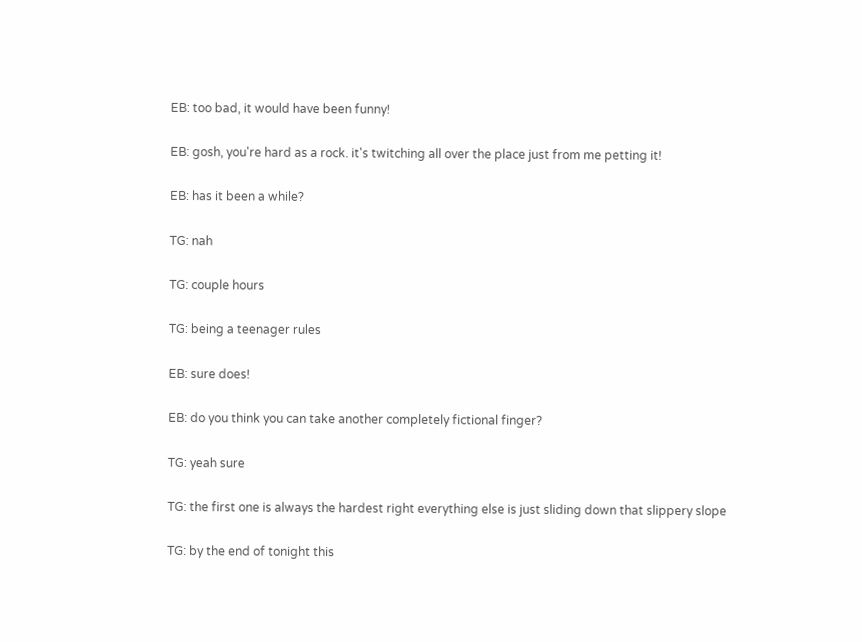EB: too bad, it would have been funny!

EB: gosh, you're hard as a rock. it's twitching all over the place just from me petting it!

EB: has it been a while?

TG: nah

TG: couple hours

TG: being a teenager rules

EB: sure does!

EB: do you think you can take another completely fictional finger?

TG: yeah sure

TG: the first one is always the hardest right everything else is just sliding down that slippery slope

TG: by the end of tonight this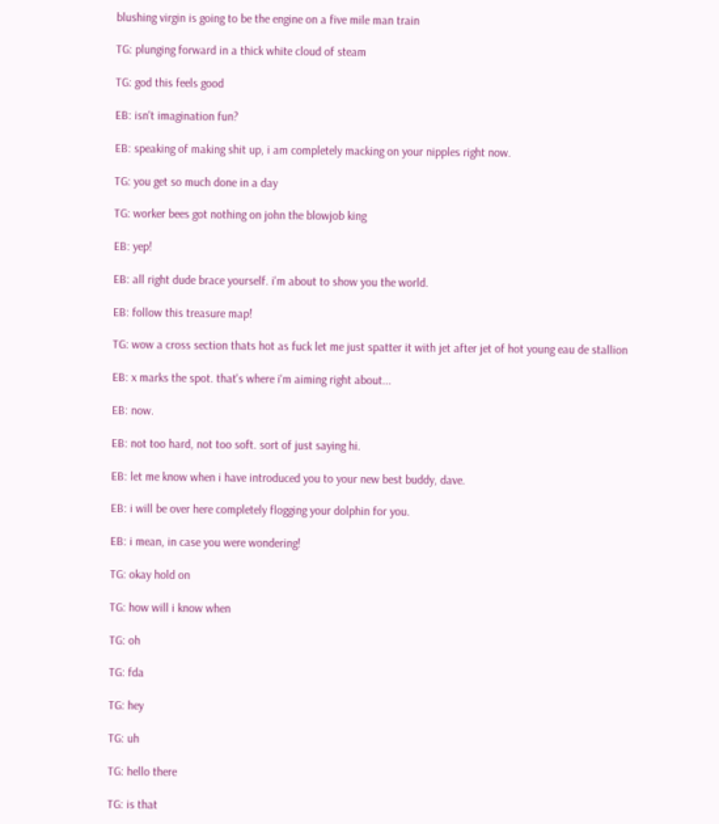blushing virgin is going to be the engine on a five mile man train

TG: plunging forward in a thick white cloud of steam

TG: god this feels good

EB: isn't imagination fun?

EB: speaking of making shit up, i am completely macking on your nipples right now.

TG: you get so much done in a day

TG: worker bees got nothing on john the blowjob king

EB: yep!

EB: all right dude brace yourself. i'm about to show you the world.

EB: follow this treasure map!

TG: wow a cross section thats hot as fuck let me just spatter it with jet after jet of hot young eau de stallion

EB: x marks the spot. that's where i'm aiming right about...

EB: now.

EB: not too hard, not too soft. sort of just saying hi.

EB: let me know when i have introduced you to your new best buddy, dave.

EB: i will be over here completely flogging your dolphin for you.

EB: i mean, in case you were wondering!

TG: okay hold on

TG: how will i know when

TG: oh

TG: fda

TG: hey

TG: uh

TG: hello there

TG: is that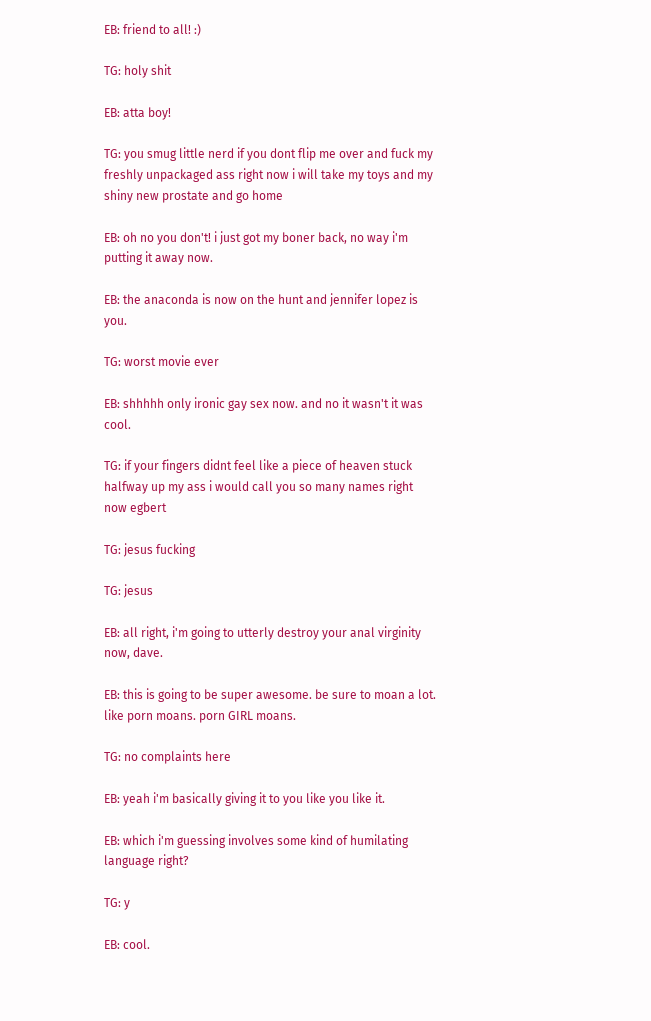EB: friend to all! :)

TG: holy shit

EB: atta boy!

TG: you smug little nerd if you dont flip me over and fuck my freshly unpackaged ass right now i will take my toys and my shiny new prostate and go home

EB: oh no you don't! i just got my boner back, no way i'm putting it away now.

EB: the anaconda is now on the hunt and jennifer lopez is you.

TG: worst movie ever

EB: shhhhh only ironic gay sex now. and no it wasn't it was cool.

TG: if your fingers didnt feel like a piece of heaven stuck halfway up my ass i would call you so many names right now egbert

TG: jesus fucking

TG: jesus

EB: all right, i'm going to utterly destroy your anal virginity now, dave.

EB: this is going to be super awesome. be sure to moan a lot. like porn moans. porn GIRL moans.

TG: no complaints here

EB: yeah i'm basically giving it to you like you like it.

EB: which i'm guessing involves some kind of humilating language right?

TG: y

EB: cool.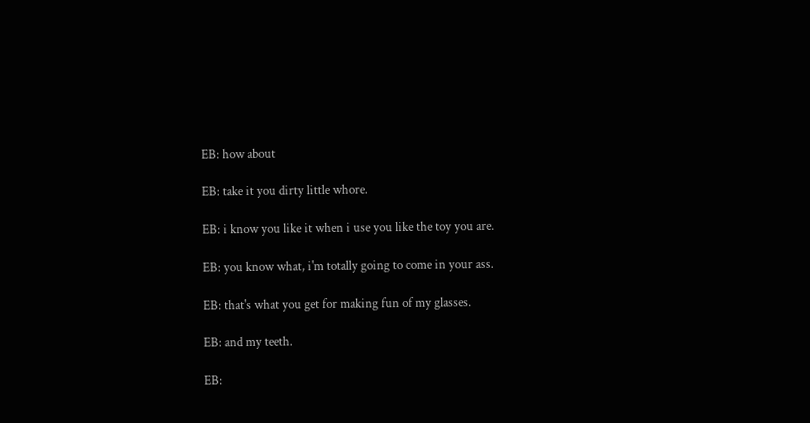EB: how about

EB: take it you dirty little whore.

EB: i know you like it when i use you like the toy you are.

EB: you know what, i'm totally going to come in your ass.

EB: that's what you get for making fun of my glasses.

EB: and my teeth.

EB: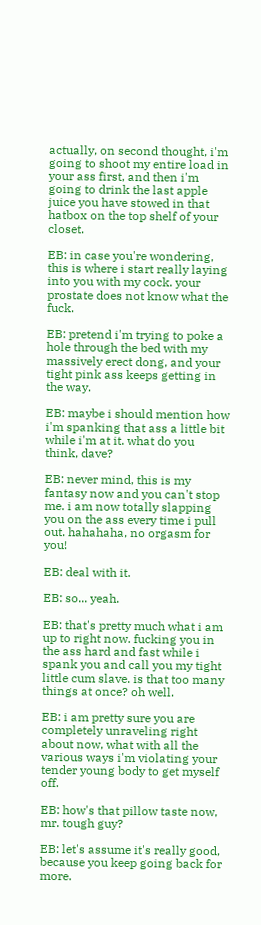actually, on second thought, i'm going to shoot my entire load in your ass first, and then i'm going to drink the last apple juice you have stowed in that hatbox on the top shelf of your closet.

EB: in case you're wondering, this is where i start really laying into you with my cock. your prostate does not know what the fuck.

EB: pretend i'm trying to poke a hole through the bed with my massively erect dong, and your tight pink ass keeps getting in the way.

EB: maybe i should mention how i'm spanking that ass a little bit while i'm at it. what do you think, dave?

EB: never mind, this is my fantasy now and you can't stop me. i am now totally slapping you on the ass every time i pull out. hahahaha, no orgasm for you!

EB: deal with it.

EB: so... yeah.

EB: that's pretty much what i am up to right now. fucking you in the ass hard and fast while i spank you and call you my tight little cum slave. is that too many things at once? oh well.

EB: i am pretty sure you are completely unraveling right about now, what with all the various ways i'm violating your tender young body to get myself off.

EB: how's that pillow taste now, mr. tough guy?

EB: let's assume it's really good, because you keep going back for more.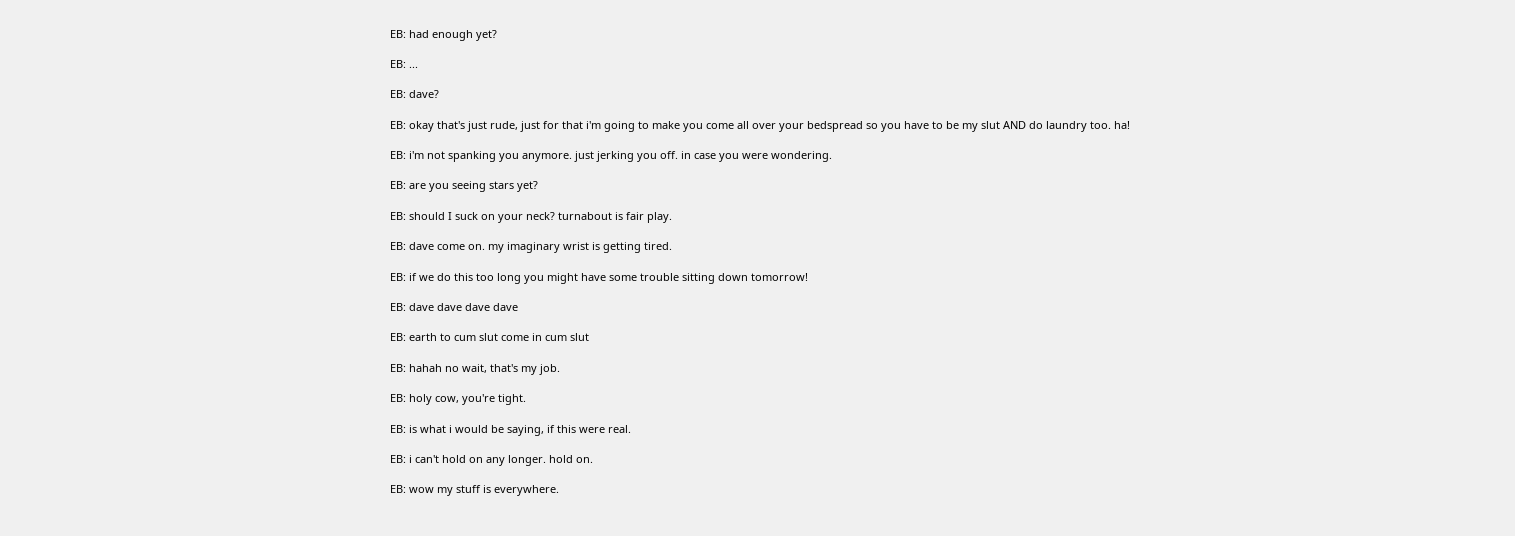EB: had enough yet?

EB: ...

EB: dave?

EB: okay that's just rude, just for that i'm going to make you come all over your bedspread so you have to be my slut AND do laundry too. ha!

EB: i'm not spanking you anymore. just jerking you off. in case you were wondering.

EB: are you seeing stars yet?

EB: should I suck on your neck? turnabout is fair play.

EB: dave come on. my imaginary wrist is getting tired.

EB: if we do this too long you might have some trouble sitting down tomorrow!

EB: dave dave dave dave

EB: earth to cum slut come in cum slut

EB: hahah no wait, that's my job.

EB: holy cow, you're tight.

EB: is what i would be saying, if this were real.

EB: i can't hold on any longer. hold on.

EB: wow my stuff is everywhere.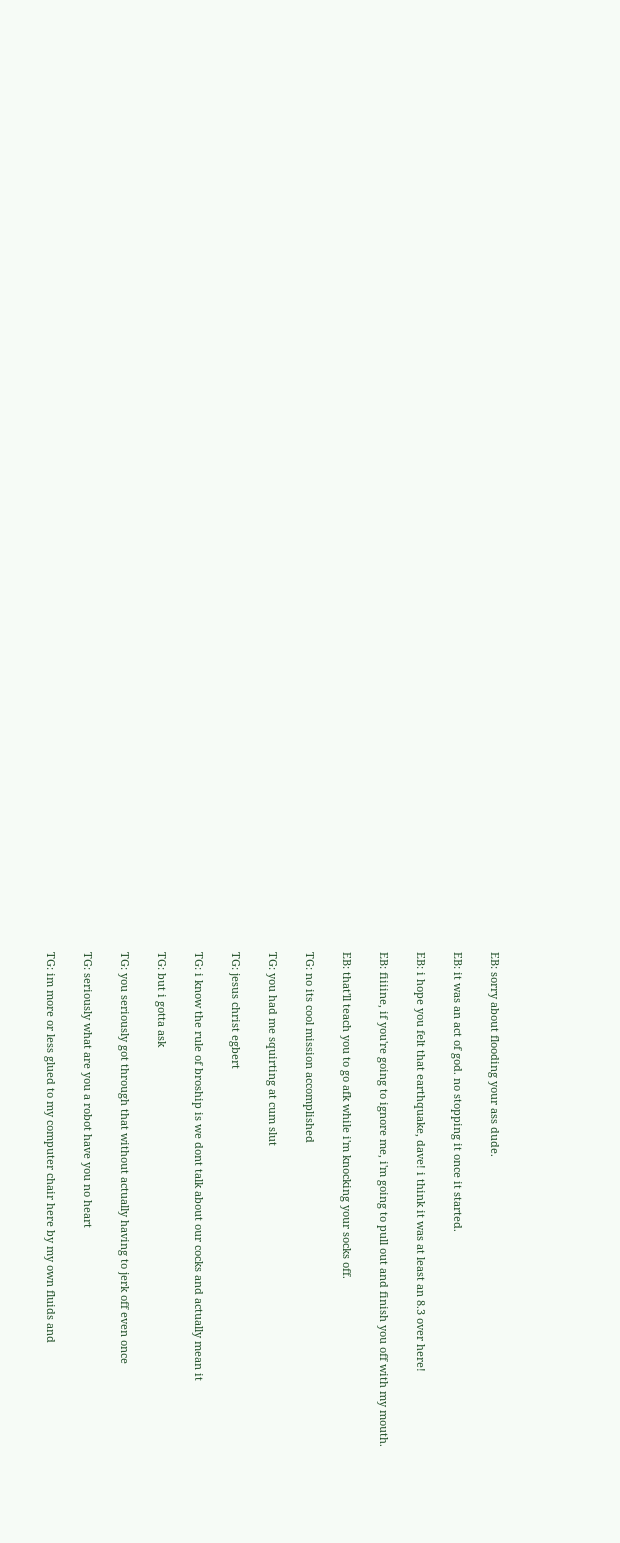EB: sorry about flooding your ass dude.

EB: it was an act of god. no stopping it once it started.

EB: i hope you felt that earthquake, dave! i think it was at least an 8.3 over here!

EB: fiiiine, if you're going to ignore me, i'm going to pull out and finish you off with my mouth.

EB: that'll teach you to go afk while i'm knocking your socks off.

TG: no its cool mission accomplished

TG: you had me squirting at cum slut

TG: jesus christ egbert

TG: i know the rule of broship is we dont talk about our cocks and actually mean it

TG: but i gotta ask

TG: you seriously got through that without actually having to jerk off even once

TG: seriously what are you a robot have you no heart

TG: im more or less glued to my computer chair here by my own fluids and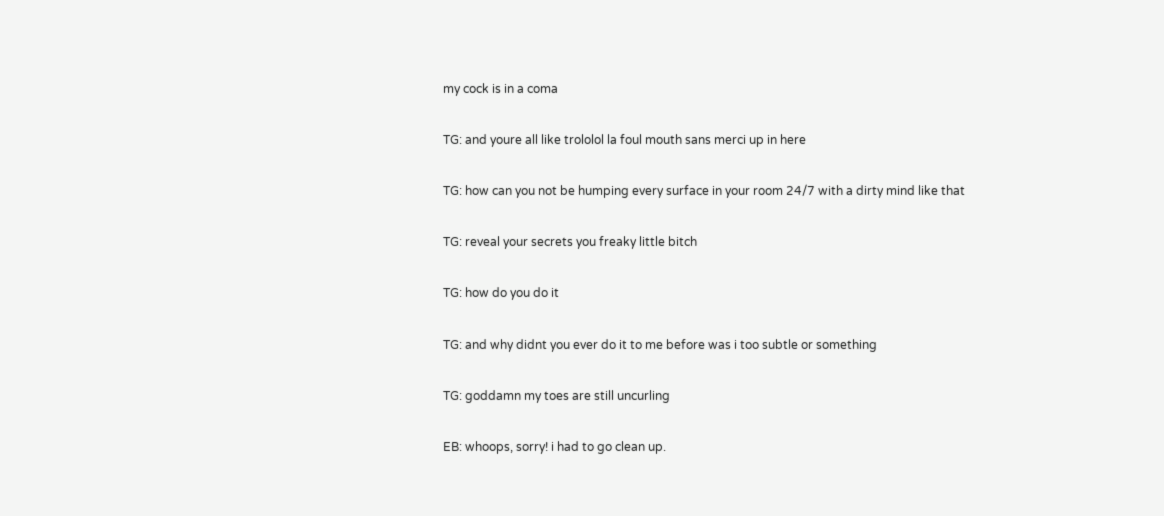my cock is in a coma

TG: and youre all like trololol la foul mouth sans merci up in here

TG: how can you not be humping every surface in your room 24/7 with a dirty mind like that

TG: reveal your secrets you freaky little bitch

TG: how do you do it

TG: and why didnt you ever do it to me before was i too subtle or something

TG: goddamn my toes are still uncurling

EB: whoops, sorry! i had to go clean up.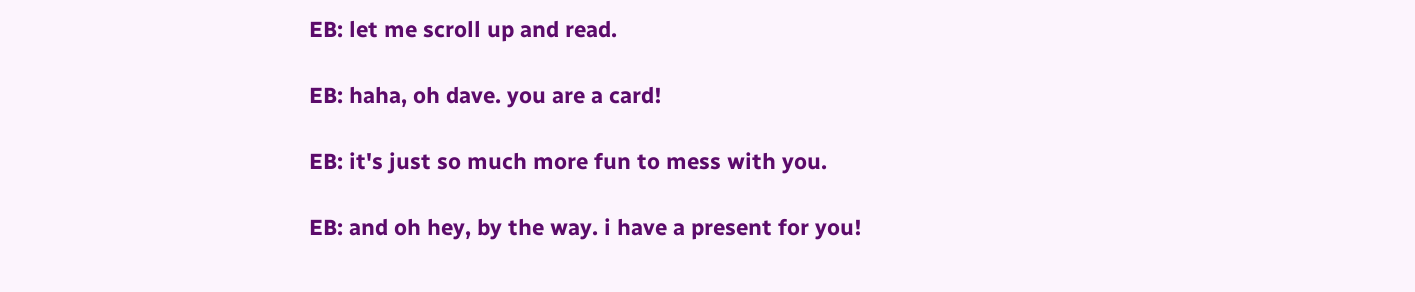EB: let me scroll up and read.

EB: haha, oh dave. you are a card!

EB: it's just so much more fun to mess with you.

EB: and oh hey, by the way. i have a present for you!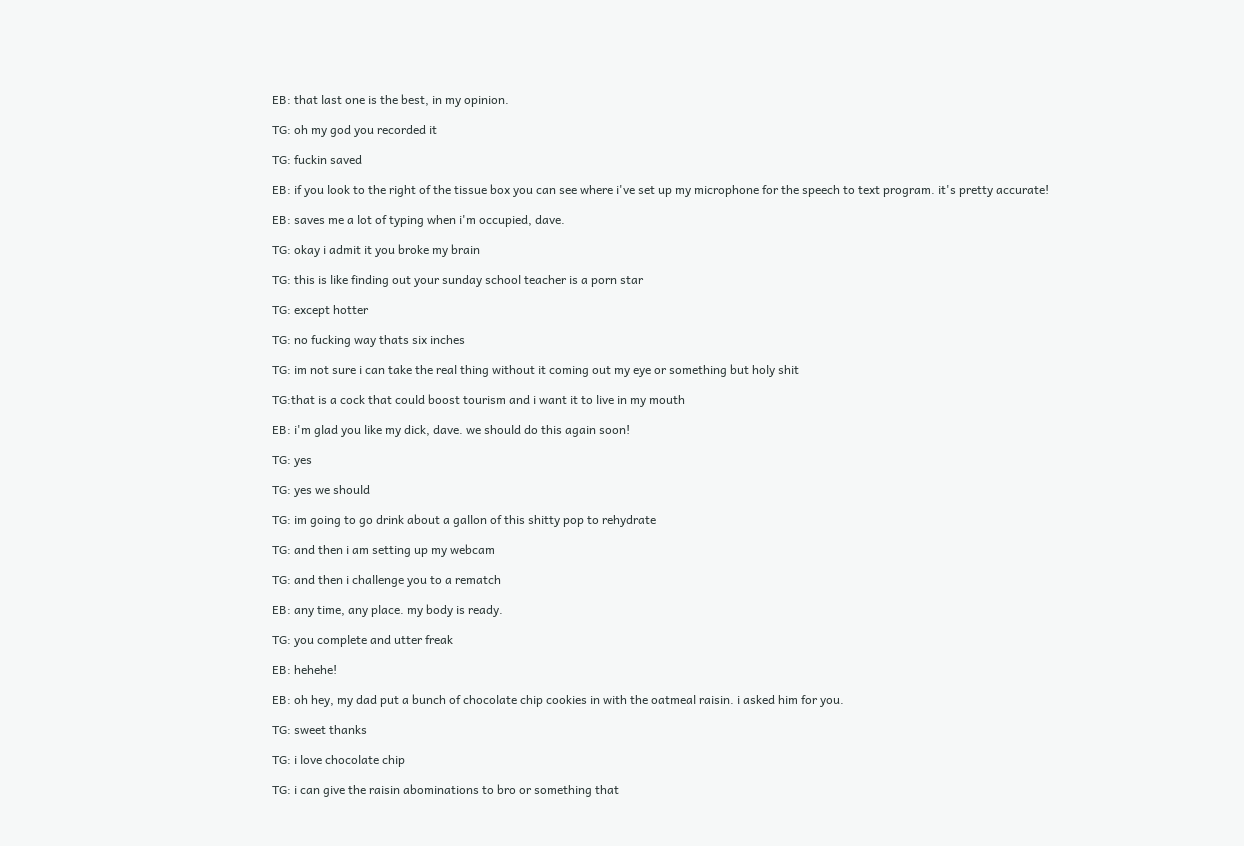EB: that last one is the best, in my opinion.

TG: oh my god you recorded it

TG: fuckin saved

EB: if you look to the right of the tissue box you can see where i've set up my microphone for the speech to text program. it's pretty accurate!

EB: saves me a lot of typing when i'm occupied, dave.

TG: okay i admit it you broke my brain

TG: this is like finding out your sunday school teacher is a porn star

TG: except hotter

TG: no fucking way thats six inches

TG: im not sure i can take the real thing without it coming out my eye or something but holy shit

TG:that is a cock that could boost tourism and i want it to live in my mouth

EB: i'm glad you like my dick, dave. we should do this again soon!

TG: yes

TG: yes we should

TG: im going to go drink about a gallon of this shitty pop to rehydrate

TG: and then i am setting up my webcam

TG: and then i challenge you to a rematch

EB: any time, any place. my body is ready.

TG: you complete and utter freak

EB: hehehe!

EB: oh hey, my dad put a bunch of chocolate chip cookies in with the oatmeal raisin. i asked him for you.

TG: sweet thanks

TG: i love chocolate chip

TG: i can give the raisin abominations to bro or something that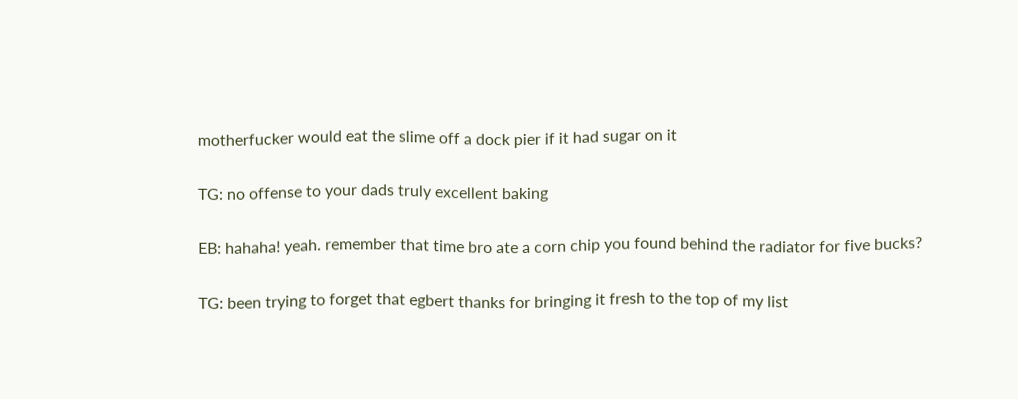motherfucker would eat the slime off a dock pier if it had sugar on it

TG: no offense to your dads truly excellent baking

EB: hahaha! yeah. remember that time bro ate a corn chip you found behind the radiator for five bucks?

TG: been trying to forget that egbert thanks for bringing it fresh to the top of my list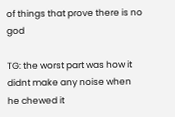of things that prove there is no god

TG: the worst part was how it didnt make any noise when he chewed it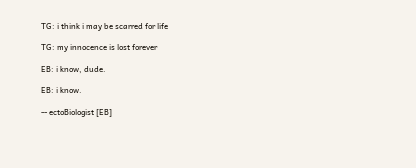TG: i think i may be scarred for life

TG: my innocence is lost forever

EB: i know, dude.

EB: i know.

-- ectoBiologist [EB]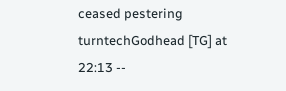ceased pestering turntechGodhead [TG] at 22:13 --